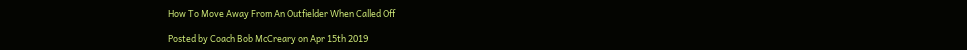How To Move Away From An Outfielder When Called Off

Posted by Coach Bob McCreary on Apr 15th 2019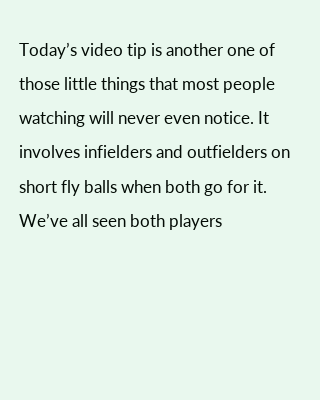Today’s video tip is another one of those little things that most people watching will never even notice. It involves infielders and outfielders on short fly balls when both go for it. We’ve all seen both players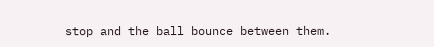stop and the ball bounce between them.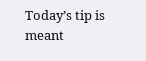Today’s tip is meant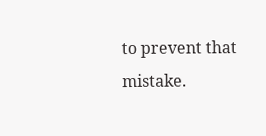to prevent that mistake.